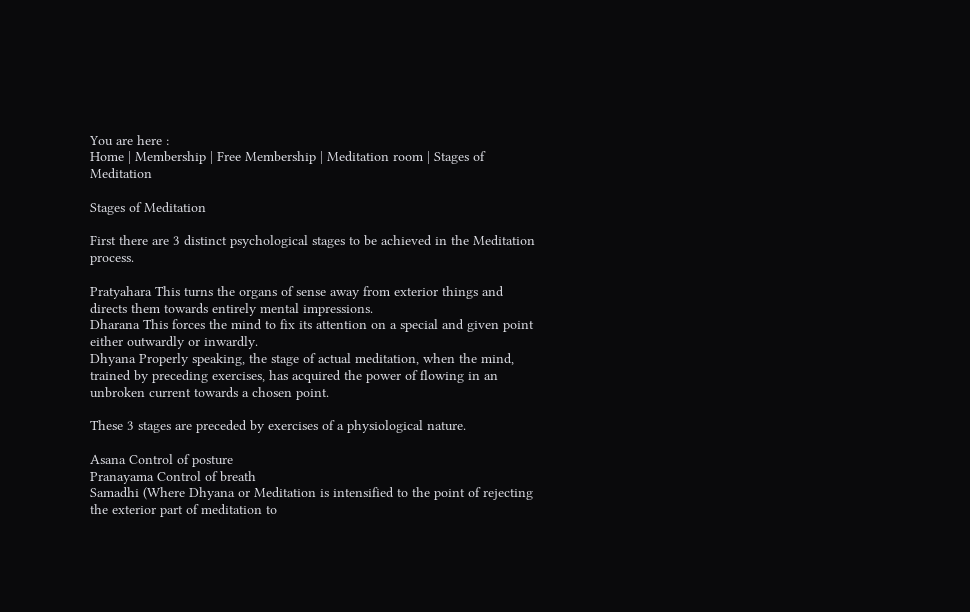You are here :
Home | Membership | Free Membership | Meditation room | Stages of Meditation

Stages of Meditation

First there are 3 distinct psychological stages to be achieved in the Meditation process.

Pratyahara This turns the organs of sense away from exterior things and directs them towards entirely mental impressions.
Dharana This forces the mind to fix its attention on a special and given point either outwardly or inwardly.
Dhyana Properly speaking, the stage of actual meditation, when the mind, trained by preceding exercises, has acquired the power of flowing in an unbroken current towards a chosen point.

These 3 stages are preceded by exercises of a physiological nature.

Asana Control of posture
Pranayama Control of breath
Samadhi (Where Dhyana or Meditation is intensified to the point of rejecting the exterior part of meditation to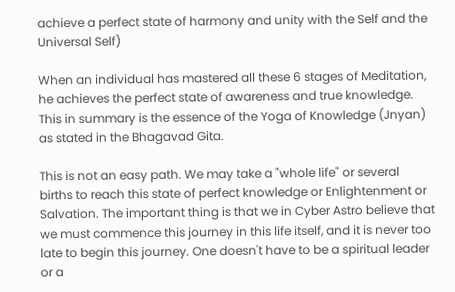achieve a perfect state of harmony and unity with the Self and the Universal Self)

When an individual has mastered all these 6 stages of Meditation, he achieves the perfect state of awareness and true knowledge. This in summary is the essence of the Yoga of Knowledge (Jnyan) as stated in the Bhagavad Gita.

This is not an easy path. We may take a "whole life" or several births to reach this state of perfect knowledge or Enlightenment or Salvation. The important thing is that we in Cyber Astro believe that we must commence this journey in this life itself, and it is never too late to begin this journey. One doesn't have to be a spiritual leader or a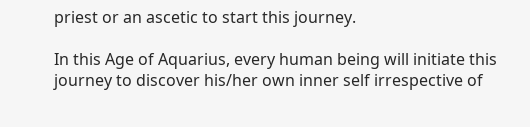priest or an ascetic to start this journey.

In this Age of Aquarius, every human being will initiate this journey to discover his/her own inner self irrespective of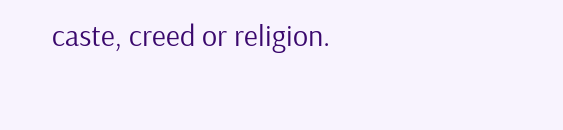caste, creed or religion.